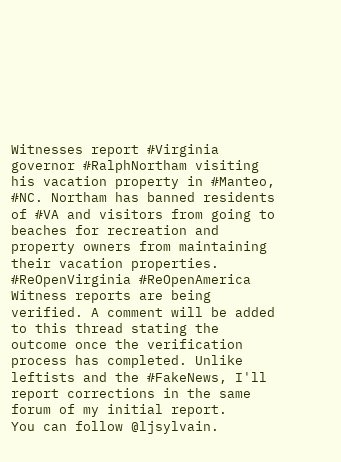Witnesses report #Virginia governor #RalphNortham visiting his vacation property in #Manteo, #NC. Northam has banned residents of #VA and visitors from going to beaches for recreation and property owners from maintaining their vacation properties. #ReOpenVirginia #ReOpenAmerica
Witness reports are being verified. A comment will be added to this thread stating the outcome once the verification process has completed. Unlike leftists and the #FakeNews, I'll report corrections in the same forum of my initial report.
You can follow @ljsylvain.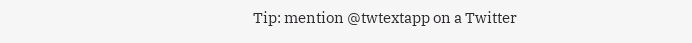Tip: mention @twtextapp on a Twitter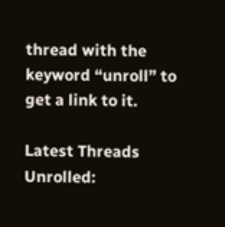thread with the keyword “unroll” to get a link to it.

Latest Threads Unrolled: